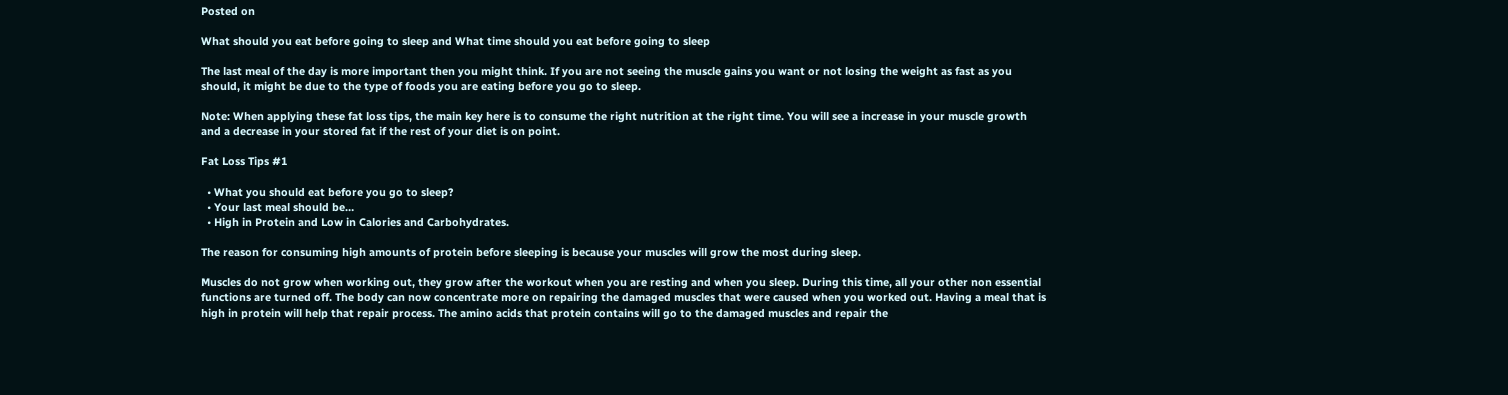Posted on

What should you eat before going to sleep and What time should you eat before going to sleep

The last meal of the day is more important then you might think. If you are not seeing the muscle gains you want or not losing the weight as fast as you should, it might be due to the type of foods you are eating before you go to sleep.

Note: When applying these fat loss tips, the main key here is to consume the right nutrition at the right time. You will see a increase in your muscle growth and a decrease in your stored fat if the rest of your diet is on point.

Fat Loss Tips #1

  • What you should eat before you go to sleep?
  • Your last meal should be…
  • High in Protein and Low in Calories and Carbohydrates.

The reason for consuming high amounts of protein before sleeping is because your muscles will grow the most during sleep.

Muscles do not grow when working out, they grow after the workout when you are resting and when you sleep. During this time, all your other non essential functions are turned off. The body can now concentrate more on repairing the damaged muscles that were caused when you worked out. Having a meal that is high in protein will help that repair process. The amino acids that protein contains will go to the damaged muscles and repair the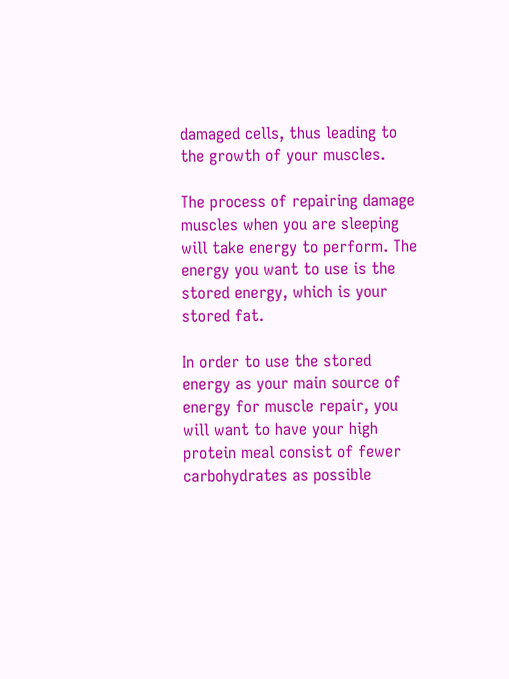damaged cells, thus leading to the growth of your muscles.

The process of repairing damage muscles when you are sleeping will take energy to perform. The energy you want to use is the stored energy, which is your stored fat.

In order to use the stored energy as your main source of energy for muscle repair, you will want to have your high protein meal consist of fewer carbohydrates as possible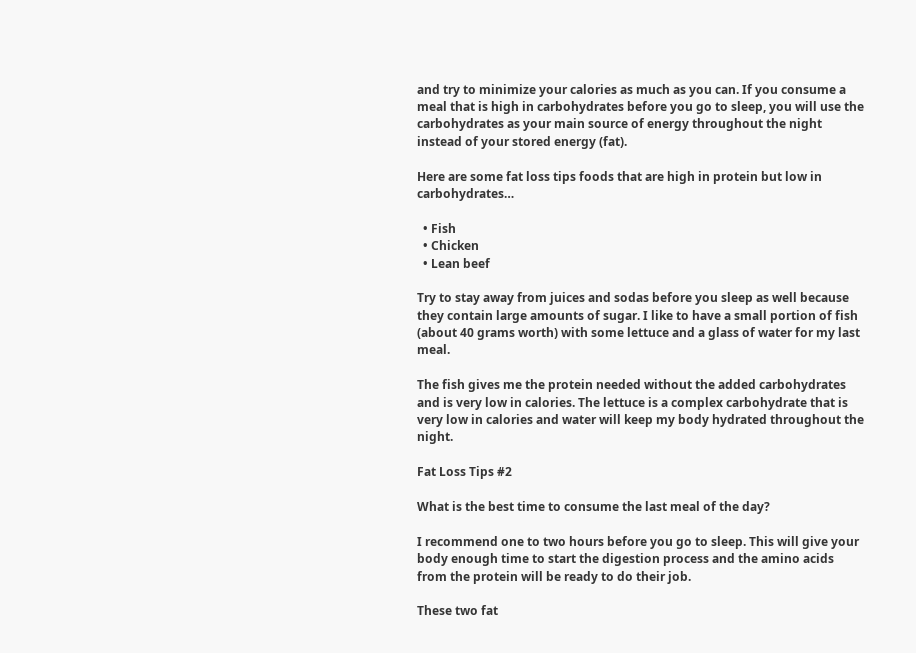and try to minimize your calories as much as you can. If you consume a meal that is high in carbohydrates before you go to sleep, you will use the carbohydrates as your main source of energy throughout the night instead of your stored energy (fat).

Here are some fat loss tips foods that are high in protein but low in carbohydrates…

  • Fish
  • Chicken
  • Lean beef

Try to stay away from juices and sodas before you sleep as well because they contain large amounts of sugar. I like to have a small portion of fish (about 40 grams worth) with some lettuce and a glass of water for my last meal.

The fish gives me the protein needed without the added carbohydrates and is very low in calories. The lettuce is a complex carbohydrate that is very low in calories and water will keep my body hydrated throughout the night.

Fat Loss Tips #2

What is the best time to consume the last meal of the day?

I recommend one to two hours before you go to sleep. This will give your body enough time to start the digestion process and the amino acids from the protein will be ready to do their job.

These two fat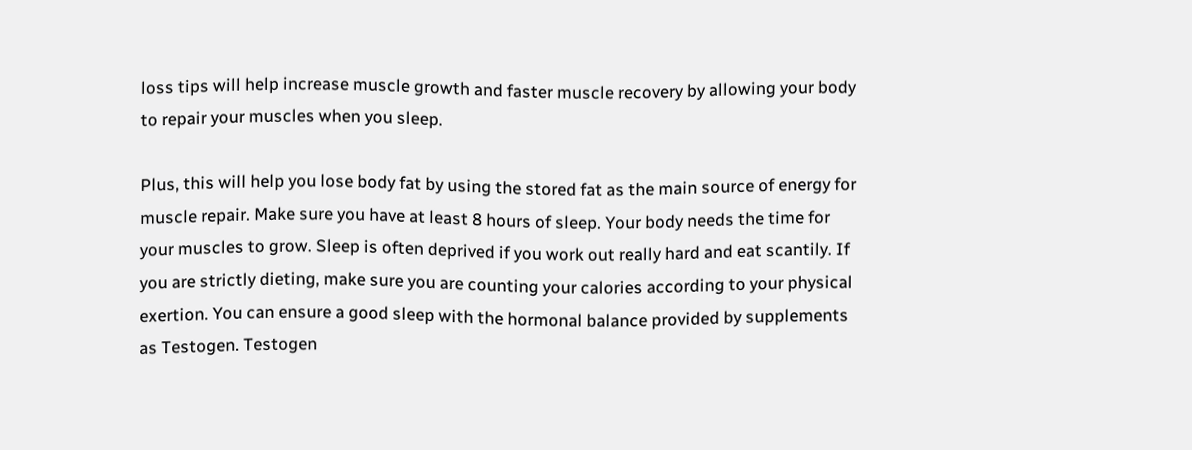loss tips will help increase muscle growth and faster muscle recovery by allowing your body to repair your muscles when you sleep.

Plus, this will help you lose body fat by using the stored fat as the main source of energy for muscle repair. Make sure you have at least 8 hours of sleep. Your body needs the time for your muscles to grow. Sleep is often deprived if you work out really hard and eat scantily. If you are strictly dieting, make sure you are counting your calories according to your physical exertion. You can ensure a good sleep with the hormonal balance provided by supplements as Testogen. Testogen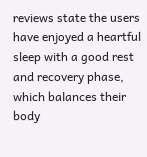reviews state the users have enjoyed a heartful sleep with a good rest and recovery phase, which balances their body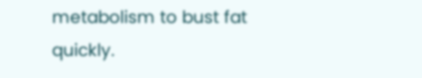metabolism to bust fat quickly.